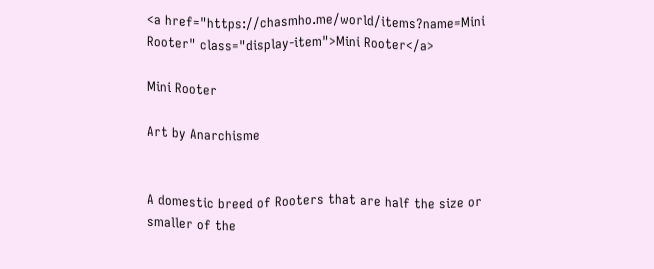<a href="https://chasmho.me/world/items?name=Mini Rooter" class="display-item">Mini Rooter</a>

Mini Rooter

Art by Anarchisme


A domestic breed of Rooters that are half the size or smaller of the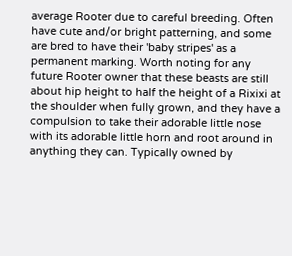average Rooter due to careful breeding. Often have cute and/or bright patterning, and some are bred to have their 'baby stripes' as a permanent marking. Worth noting for any future Rooter owner that these beasts are still about hip height to half the height of a Rixixi at the shoulder when fully grown, and they have a compulsion to take their adorable little nose with its adorable little horn and root around in anything they can. Typically owned by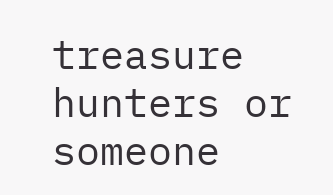treasure hunters or someone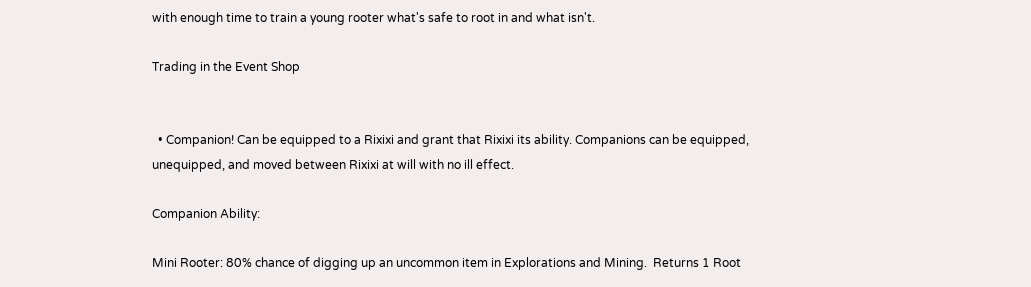with enough time to train a young rooter what's safe to root in and what isn't.

Trading in the Event Shop


  • Companion! Can be equipped to a Rixixi and grant that Rixixi its ability. Companions can be equipped, unequipped, and moved between Rixixi at will with no ill effect.

Companion Ability:

Mini Rooter: 80% chance of digging up an uncommon item in Explorations and Mining.  Returns 1 Root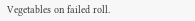Vegetables on failed roll.